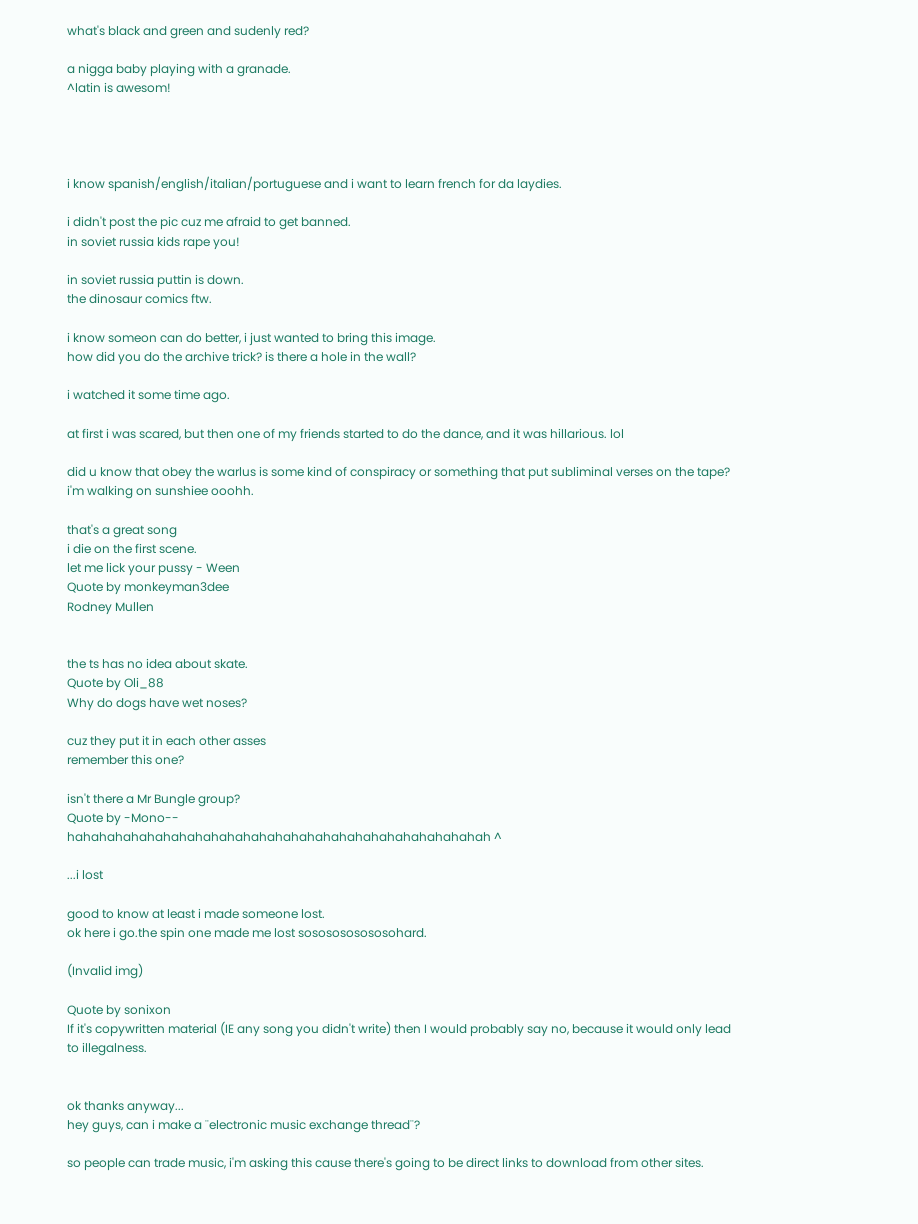what's black and green and sudenly red?

a nigga baby playing with a granade.
^latin is awesom!




i know spanish/english/italian/portuguese and i want to learn french for da laydies.

i didn't post the pic cuz me afraid to get banned.
in soviet russia kids rape you!

in soviet russia puttin is down.
the dinosaur comics ftw.

i know someon can do better, i just wanted to bring this image.
how did you do the archive trick? is there a hole in the wall?

i watched it some time ago.

at first i was scared, but then one of my friends started to do the dance, and it was hillarious. lol

did u know that obey the warlus is some kind of conspiracy or something that put subliminal verses on the tape?
i'm walking on sunshiee ooohh.

that's a great song
i die on the first scene.
let me lick your pussy - Ween
Quote by monkeyman3dee
Rodney Mullen


the ts has no idea about skate.
Quote by Oli_88
Why do dogs have wet noses?

cuz they put it in each other asses
remember this one?

isn't there a Mr Bungle group?
Quote by -Mono--
hahahahahahahahahahahahahahahahahahahahahahahahahahah ^

...i lost

good to know at least i made someone lost.
ok here i go.the spin one made me lost sososososososohard.

(Invalid img)

Quote by sonixon
If it's copywritten material (IE any song you didn't write) then I would probably say no, because it would only lead to illegalness.


ok thanks anyway...
hey guys, can i make a ¨electronic music exchange thread¨?

so people can trade music, i'm asking this cause there's going to be direct links to download from other sites.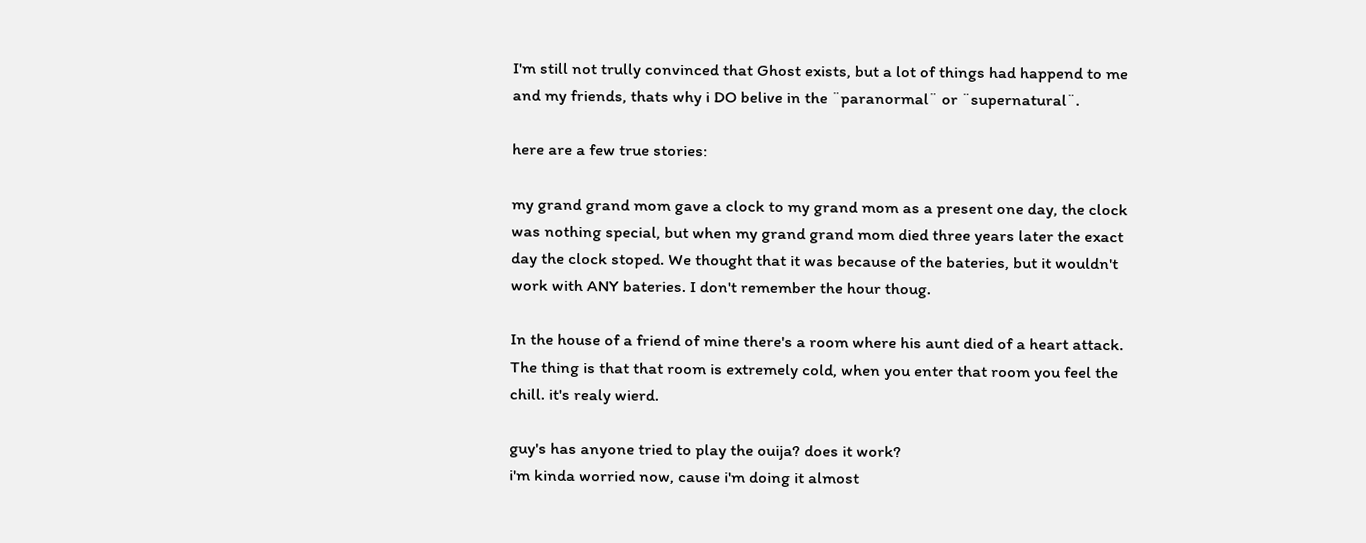I'm still not trully convinced that Ghost exists, but a lot of things had happend to me and my friends, thats why i DO belive in the ¨paranormal¨ or ¨supernatural¨.

here are a few true stories:

my grand grand mom gave a clock to my grand mom as a present one day, the clock was nothing special, but when my grand grand mom died three years later the exact day the clock stoped. We thought that it was because of the bateries, but it wouldn't work with ANY bateries. I don't remember the hour thoug.

In the house of a friend of mine there's a room where his aunt died of a heart attack. The thing is that that room is extremely cold, when you enter that room you feel the chill. it's realy wierd.

guy's has anyone tried to play the ouija? does it work?
i'm kinda worried now, cause i'm doing it almost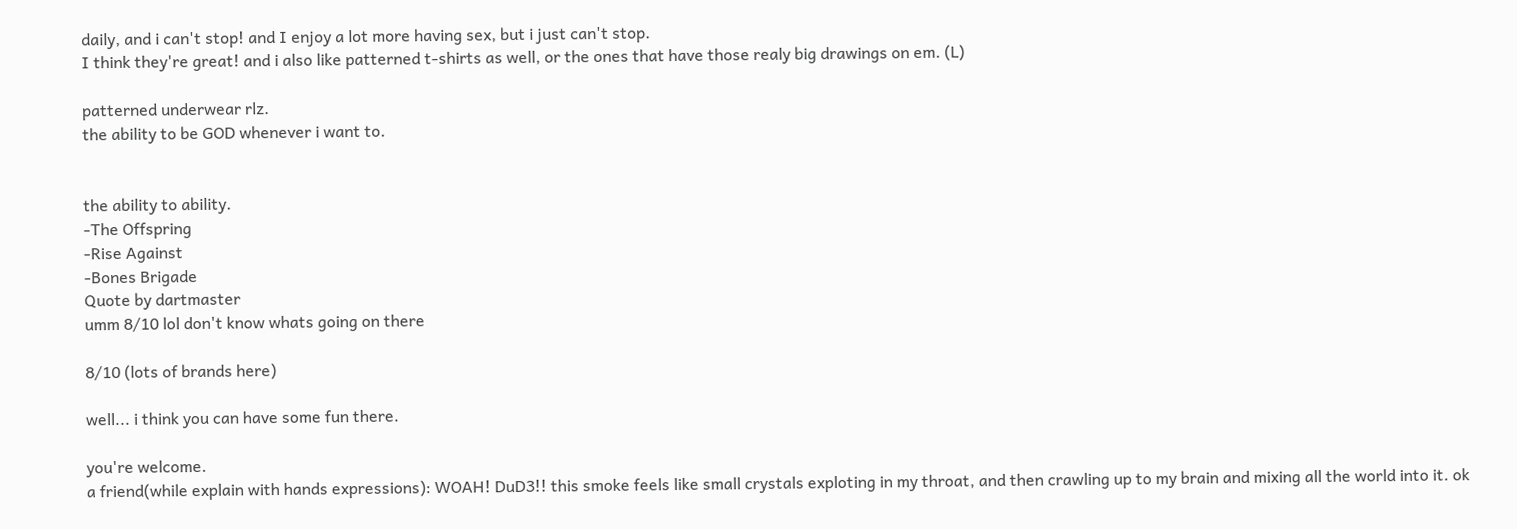daily, and i can't stop! and I enjoy a lot more having sex, but i just can't stop.
I think they're great! and i also like patterned t-shirts as well, or the ones that have those realy big drawings on em. (L)

patterned underwear rlz.
the ability to be GOD whenever i want to.


the ability to ability.
-The Offspring
-Rise Against
-Bones Brigade
Quote by dartmaster
umm 8/10 lol don't know whats going on there

8/10 (lots of brands here)

well... i think you can have some fun there.

you're welcome.
a friend(while explain with hands expressions): WOAH! DuD3!! this smoke feels like small crystals exploting in my throat, and then crawling up to my brain and mixing all the world into it. ok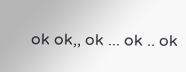ok ok,, ok ... ok .. ok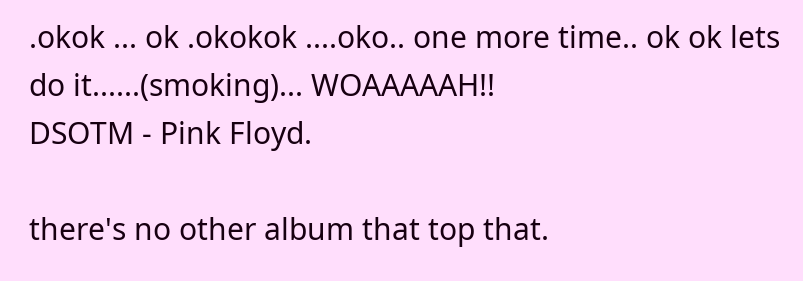.okok ... ok .okokok ....oko.. one more time.. ok ok lets do it......(smoking)... WOAAAAAH!!
DSOTM - Pink Floyd.

there's no other album that top that.